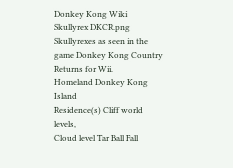Donkey Kong Wiki
Skullyrex DKCR.png
Skullyrexes as seen in the game Donkey Kong Country Returns for Wii.
Homeland Donkey Kong Island
Residence(s) Cliff world levels,
Cloud level Tar Ball Fall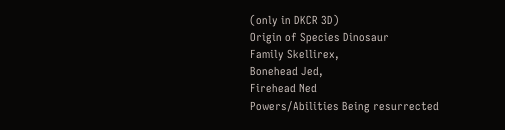(only in DKCR 3D)
Origin of Species Dinosaur
Family Skellirex,
Bonehead Jed,
Firehead Ned
Powers/Abilities Being resurrected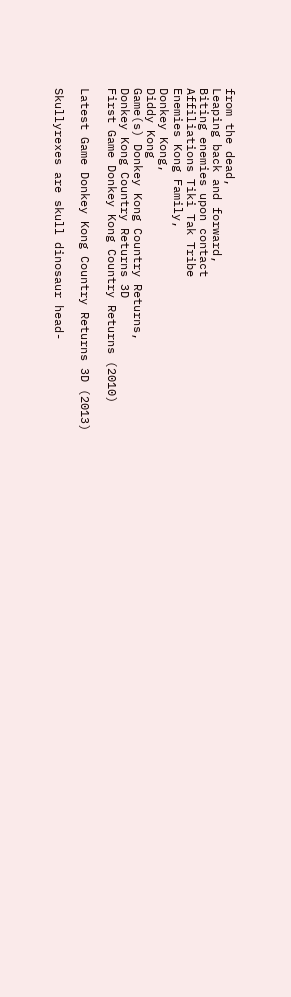from the dead,
Leaping back and forward,
Biting enemies upon contact
Affiliations Tiki Tak Tribe
Enemies Kong Family,
Donkey Kong,
Diddy Kong
Game(s) Donkey Kong Country Returns,
Donkey Kong Country Returns 3D
First Game Donkey Kong Country Returns (2010)

Latest Game Donkey Kong Country Returns 3D (2013)

Skullyrexes are skull dinosaur head-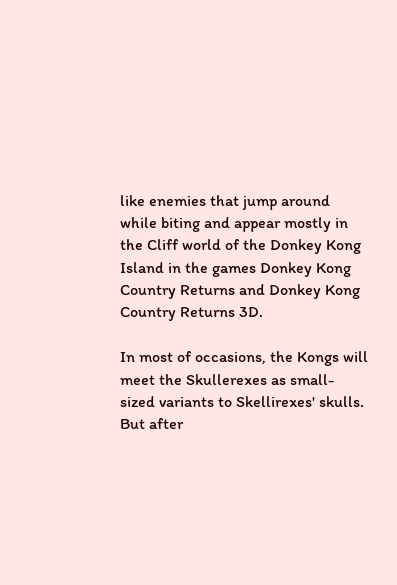like enemies that jump around while biting and appear mostly in the Cliff world of the Donkey Kong Island in the games Donkey Kong Country Returns and Donkey Kong Country Returns 3D.

In most of occasions, the Kongs will meet the Skullerexes as small-sized variants to Skellirexes' skulls. But after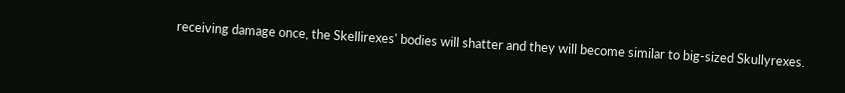receiving damage once, the Skellirexes' bodies will shatter and they will become similar to big-sized Skullyrexes.